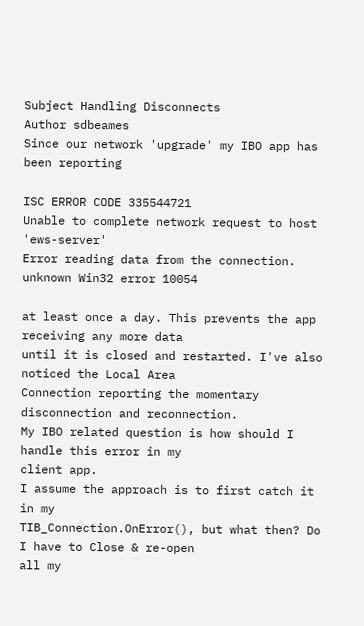Subject Handling Disconnects
Author sdbeames
Since our network 'upgrade' my IBO app has been reporting

ISC ERROR CODE 335544721
Unable to complete network request to host 'ews-server'
Error reading data from the connection.
unknown Win32 error 10054

at least once a day. This prevents the app receiving any more data
until it is closed and restarted. I've also noticed the Local Area
Connection reporting the momentary disconnection and reconnection.
My IBO related question is how should I handle this error in my
client app.
I assume the approach is to first catch it in my
TIB_Connection.OnError(), but what then? Do I have to Close & re-open
all my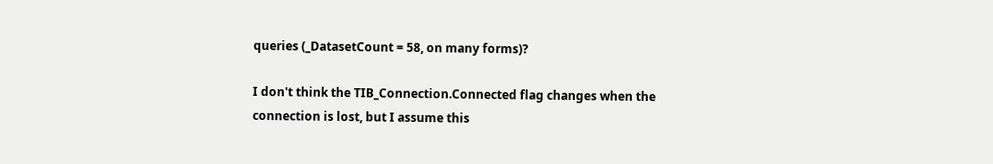queries (_DatasetCount = 58, on many forms)?

I don't think the TIB_Connection.Connected flag changes when the
connection is lost, but I assume this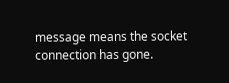message means the socket
connection has gone.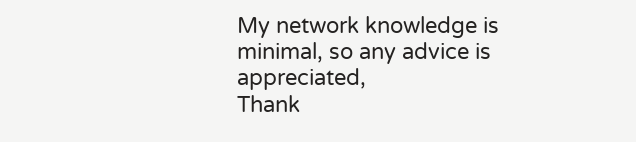My network knowledge is minimal, so any advice is appreciated,
Thank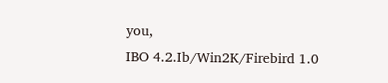you,
IBO 4.2.Ib/Win2K/Firebird 1.0